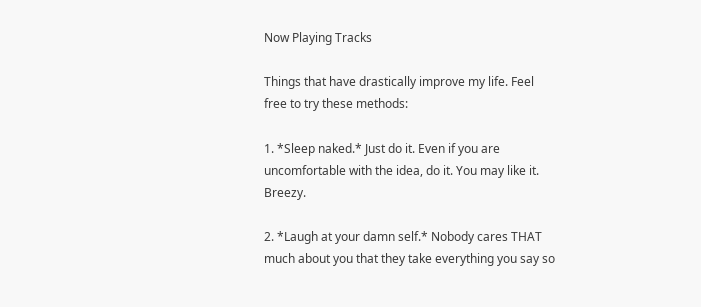Now Playing Tracks

Things that have drastically improve my life. Feel free to try these methods:

1. *Sleep naked.* Just do it. Even if you are uncomfortable with the idea, do it. You may like it. Breezy.

2. *Laugh at your damn self.* Nobody cares THAT much about you that they take everything you say so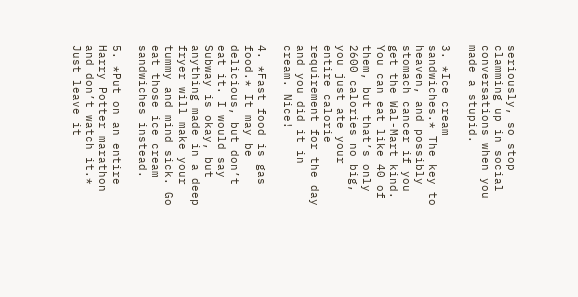seriously, so stop clamming up in social conversations when you made a stupid.

3. *Ice cream sandwiches.* The key to heaven, and possibly stomach cancer if you get the Wal-Mart kind. You can eat like 40 of them, but that’s only 2600 calories no big, you just ate your entire calorie requirement for the day and you did it in cream. Nice!

4. *Fast food is gas food.* It may be delicious, but don’t eat it. I would say Subway is okay, but anything made in a deep fryer will make your tummy and mind sick. Go eat those ice cream sandwiches instead.

5. *Put on an entire Harry Potter marathon and don’t watch it.* Just leave it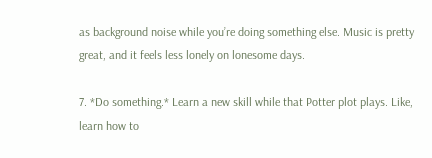as background noise while you’re doing something else. Music is pretty great, and it feels less lonely on lonesome days.

7. *Do something.* Learn a new skill while that Potter plot plays. Like, learn how to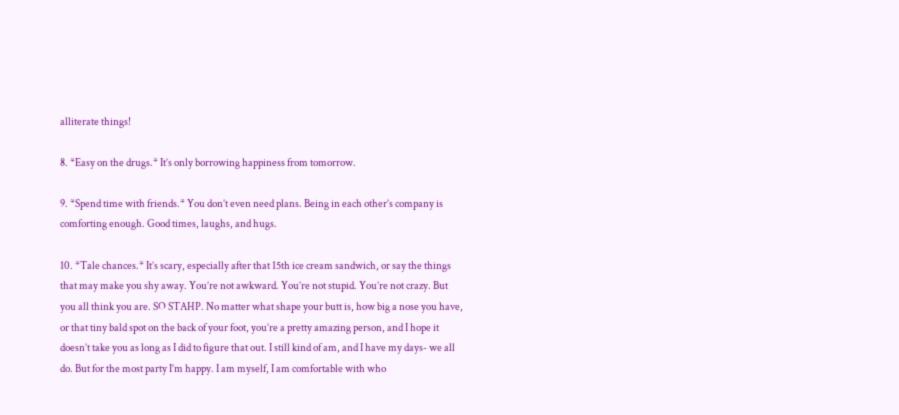alliterate things!

8. *Easy on the drugs.* It’s only borrowing happiness from tomorrow.

9. *Spend time with friends.* You don’t even need plans. Being in each other’s company is comforting enough. Good times, laughs, and hugs.

10. *Tale chances.* It’s scary, especially after that 15th ice cream sandwich, or say the things that may make you shy away. You’re not awkward. You’re not stupid. You’re not crazy. But you all think you are. SO STAHP. No matter what shape your butt is, how big a nose you have, or that tiny bald spot on the back of your foot, you’re a pretty amazing person, and I hope it doesn’t take you as long as I did to figure that out. I still kind of am, and I have my days- we all do. But for the most party I’m happy. I am myself, I am comfortable with who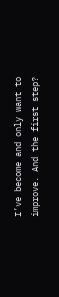I’ve become and only want to improve. And the first step?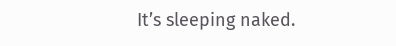It’s sleeping naked.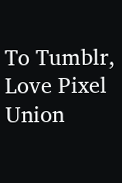To Tumblr, Love Pixel Union